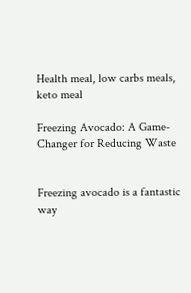Health meal, low carbs meals, keto meal

Freezing Avocado: A Game-Changer for Reducing Waste


Freezing avocado is a fantastic way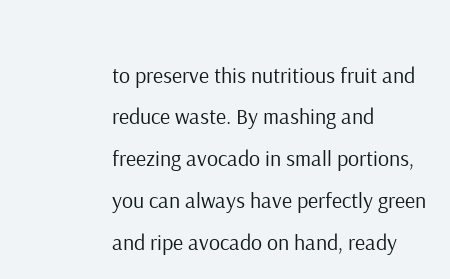to preserve this nutritious fruit and reduce waste. By mashing and freezing avocado in small portions, you can always have perfectly green and ripe avocado on hand, ready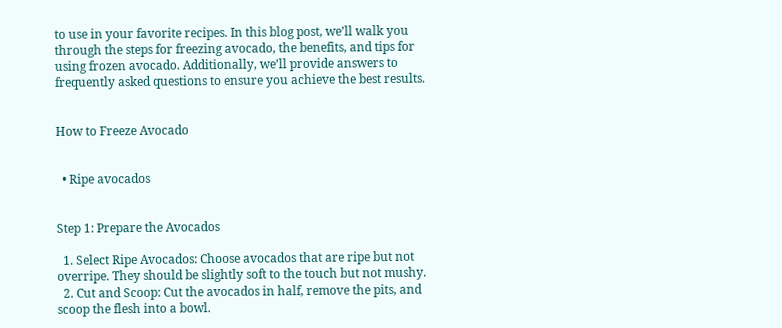to use in your favorite recipes. In this blog post, we’ll walk you through the steps for freezing avocado, the benefits, and tips for using frozen avocado. Additionally, we’ll provide answers to frequently asked questions to ensure you achieve the best results.


How to Freeze Avocado


  • Ripe avocados


Step 1: Prepare the Avocados

  1. Select Ripe Avocados: Choose avocados that are ripe but not overripe. They should be slightly soft to the touch but not mushy.
  2. Cut and Scoop: Cut the avocados in half, remove the pits, and scoop the flesh into a bowl.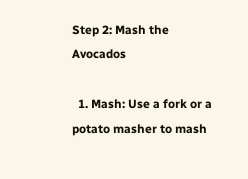Step 2: Mash the Avocados

  1. Mash: Use a fork or a potato masher to mash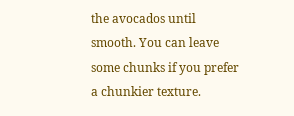the avocados until smooth. You can leave some chunks if you prefer a chunkier texture.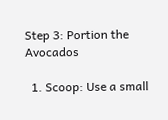Step 3: Portion the Avocados

  1. Scoop: Use a small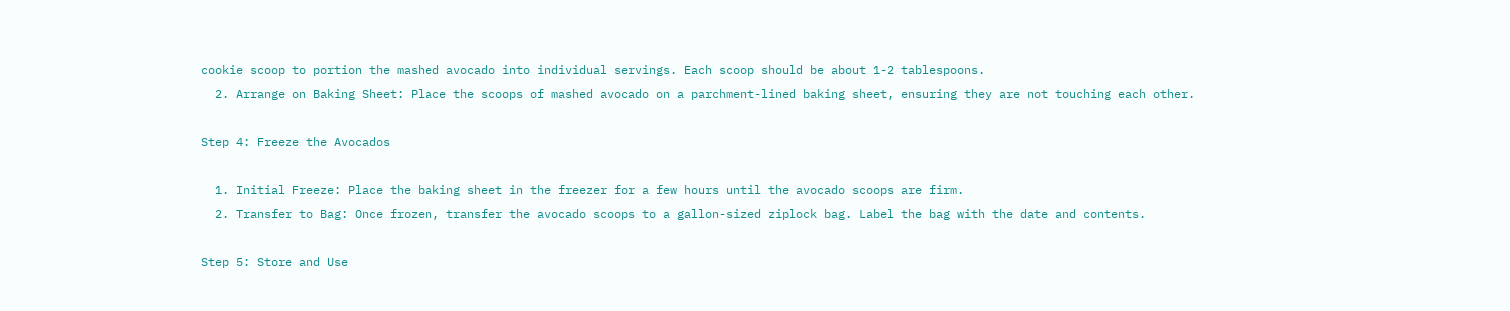cookie scoop to portion the mashed avocado into individual servings. Each scoop should be about 1-2 tablespoons.
  2. Arrange on Baking Sheet: Place the scoops of mashed avocado on a parchment-lined baking sheet, ensuring they are not touching each other.

Step 4: Freeze the Avocados

  1. Initial Freeze: Place the baking sheet in the freezer for a few hours until the avocado scoops are firm.
  2. Transfer to Bag: Once frozen, transfer the avocado scoops to a gallon-sized ziplock bag. Label the bag with the date and contents.

Step 5: Store and Use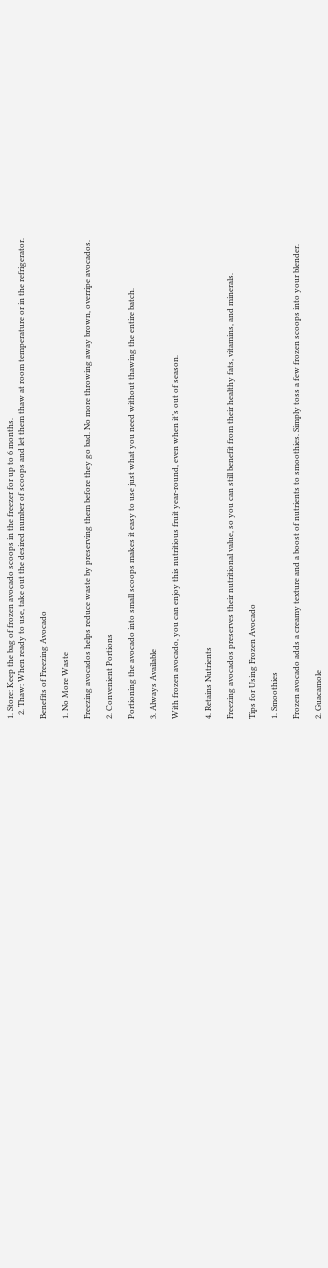1. Store: Keep the bag of frozen avocado scoops in the freezer for up to 6 months.
  2. Thaw: When ready to use, take out the desired number of scoops and let them thaw at room temperature or in the refrigerator.

Benefits of Freezing Avocado

1. No More Waste

Freezing avocados helps reduce waste by preserving them before they go bad. No more throwing away brown, overripe avocados.

2. Convenient Portions

Portioning the avocado into small scoops makes it easy to use just what you need without thawing the entire batch.

3. Always Available

With frozen avocado, you can enjoy this nutritious fruit year-round, even when it’s out of season.


4. Retains Nutrients

Freezing avocados preserves their nutritional value, so you can still benefit from their healthy fats, vitamins, and minerals.

Tips for Using Frozen Avocado

1. Smoothies

Frozen avocado adds a creamy texture and a boost of nutrients to smoothies. Simply toss a few frozen scoops into your blender.

2. Guacamole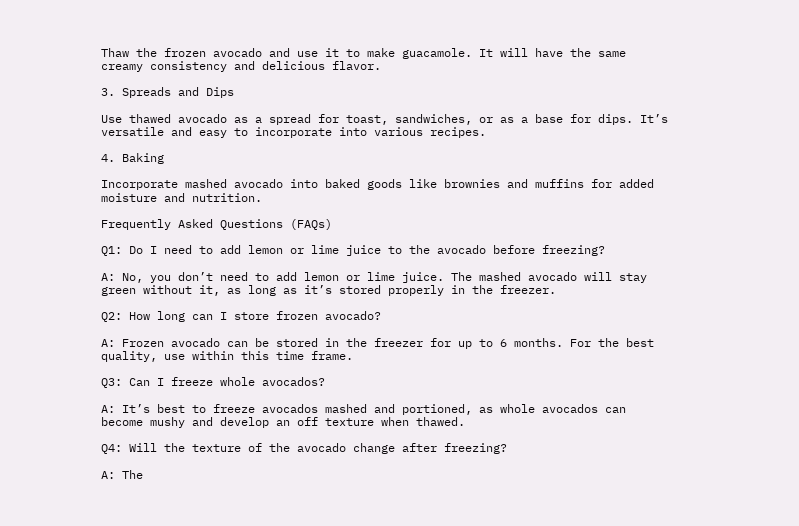Thaw the frozen avocado and use it to make guacamole. It will have the same creamy consistency and delicious flavor.

3. Spreads and Dips

Use thawed avocado as a spread for toast, sandwiches, or as a base for dips. It’s versatile and easy to incorporate into various recipes.

4. Baking

Incorporate mashed avocado into baked goods like brownies and muffins for added moisture and nutrition.

Frequently Asked Questions (FAQs)

Q1: Do I need to add lemon or lime juice to the avocado before freezing?

A: No, you don’t need to add lemon or lime juice. The mashed avocado will stay green without it, as long as it’s stored properly in the freezer.

Q2: How long can I store frozen avocado?

A: Frozen avocado can be stored in the freezer for up to 6 months. For the best quality, use within this time frame.

Q3: Can I freeze whole avocados?

A: It’s best to freeze avocados mashed and portioned, as whole avocados can become mushy and develop an off texture when thawed.

Q4: Will the texture of the avocado change after freezing?

A: The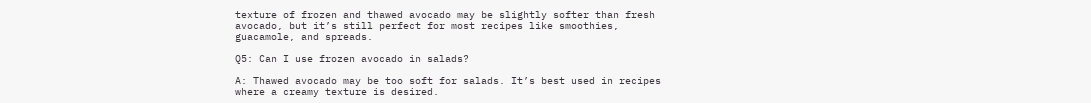texture of frozen and thawed avocado may be slightly softer than fresh avocado, but it’s still perfect for most recipes like smoothies, guacamole, and spreads.

Q5: Can I use frozen avocado in salads?

A: Thawed avocado may be too soft for salads. It’s best used in recipes where a creamy texture is desired.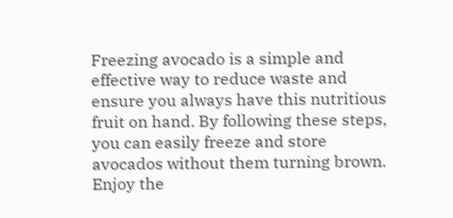Freezing avocado is a simple and effective way to reduce waste and ensure you always have this nutritious fruit on hand. By following these steps, you can easily freeze and store avocados without them turning brown. Enjoy the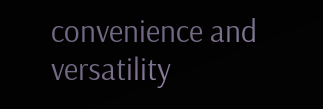convenience and versatility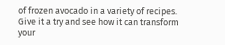of frozen avocado in a variety of recipes. Give it a try and see how it can transform your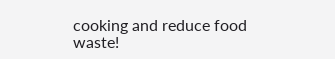cooking and reduce food waste!